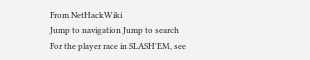From NetHackWiki
Jump to navigation Jump to search
For the player race in SLASH'EM, see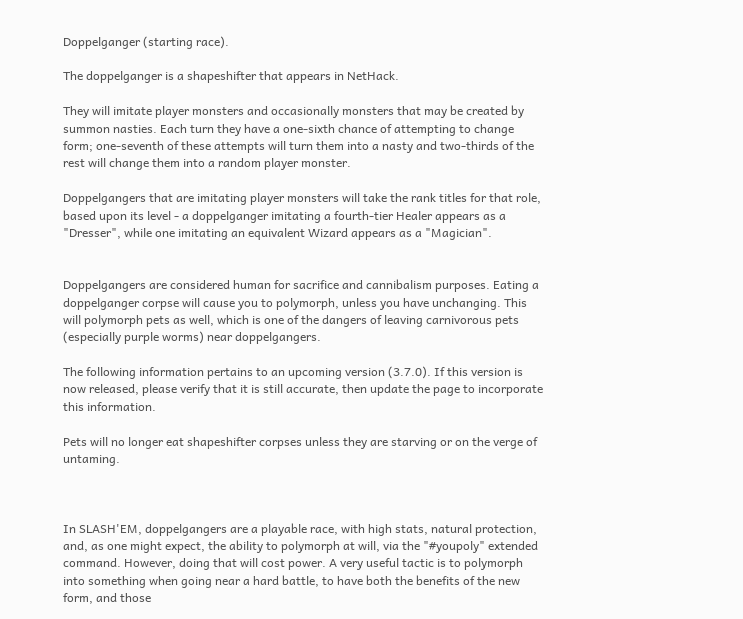Doppelganger (starting race).

The doppelganger is a shapeshifter that appears in NetHack.

They will imitate player monsters and occasionally monsters that may be created by summon nasties. Each turn they have a one-sixth chance of attempting to change form; one-seventh of these attempts will turn them into a nasty and two-thirds of the rest will change them into a random player monster.

Doppelgangers that are imitating player monsters will take the rank titles for that role, based upon its level - a doppelganger imitating a fourth-tier Healer appears as a "Dresser", while one imitating an equivalent Wizard appears as a "Magician".


Doppelgangers are considered human for sacrifice and cannibalism purposes. Eating a doppelganger corpse will cause you to polymorph, unless you have unchanging. This will polymorph pets as well, which is one of the dangers of leaving carnivorous pets (especially purple worms) near doppelgangers.

The following information pertains to an upcoming version (3.7.0). If this version is now released, please verify that it is still accurate, then update the page to incorporate this information.

Pets will no longer eat shapeshifter corpses unless they are starving or on the verge of untaming.



In SLASH'EM, doppelgangers are a playable race, with high stats, natural protection, and, as one might expect, the ability to polymorph at will, via the "#youpoly" extended command. However, doing that will cost power. A very useful tactic is to polymorph into something when going near a hard battle, to have both the benefits of the new form, and those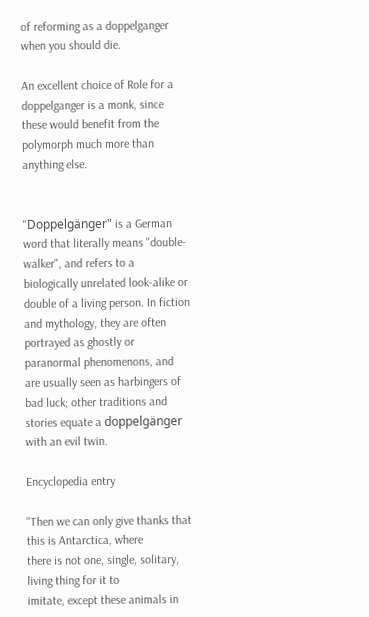of reforming as a doppelganger when you should die.

An excellent choice of Role for a doppelganger is a monk, since these would benefit from the polymorph much more than anything else.


"Doppelgänger" is a German word that literally means "double-walker", and refers to a biologically unrelated look-alike or double of a living person. In fiction and mythology, they are often portrayed as ghostly or paranormal phenomenons, and are usually seen as harbingers of bad luck; other traditions and stories equate a doppelgänger with an evil twin.

Encyclopedia entry

"Then we can only give thanks that this is Antarctica, where
there is not one, single, solitary, living thing for it to
imitate, except these animals in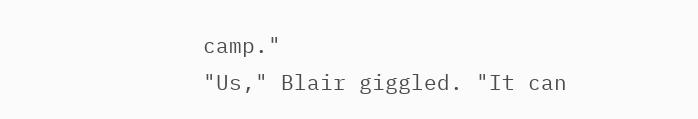camp."
"Us," Blair giggled. "It can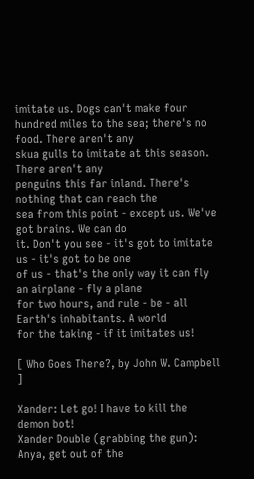imitate us. Dogs can't make four
hundred miles to the sea; there's no food. There aren't any
skua gulls to imitate at this season. There aren't any
penguins this far inland. There's nothing that can reach the
sea from this point - except us. We've got brains. We can do
it. Don't you see - it's got to imitate us - it's got to be one
of us - that's the only way it can fly an airplane - fly a plane
for two hours, and rule - be - all Earth's inhabitants. A world
for the taking - if it imitates us!

[ Who Goes There?, by John W. Campbell ]

Xander: Let go! I have to kill the demon bot!
Xander Double (grabbing the gun): Anya, get out of the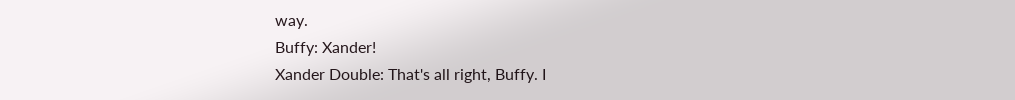way.
Buffy: Xander!
Xander Double: That's all right, Buffy. I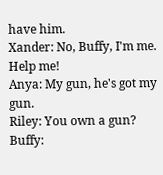have him.
Xander: No, Buffy, I'm me. Help me!
Anya: My gun, he's got my gun.
Riley: You own a gun?
Buffy: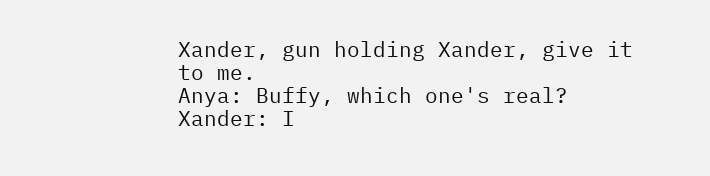Xander, gun holding Xander, give it to me.
Anya: Buffy, which one's real?
Xander: I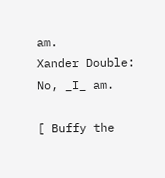am.
Xander Double: No, _I_ am.

[ Buffy the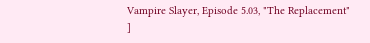Vampire Slayer, Episode 5.03, "The Replacement" ]